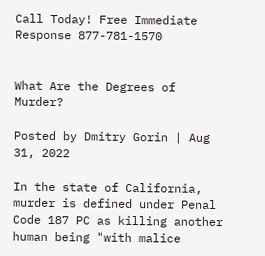Call Today! Free Immediate Response 877-781-1570


What Are the Degrees of Murder?

Posted by Dmitry Gorin | Aug 31, 2022

In the state of California, murder is defined under Penal Code 187 PC as killing another human being "with malice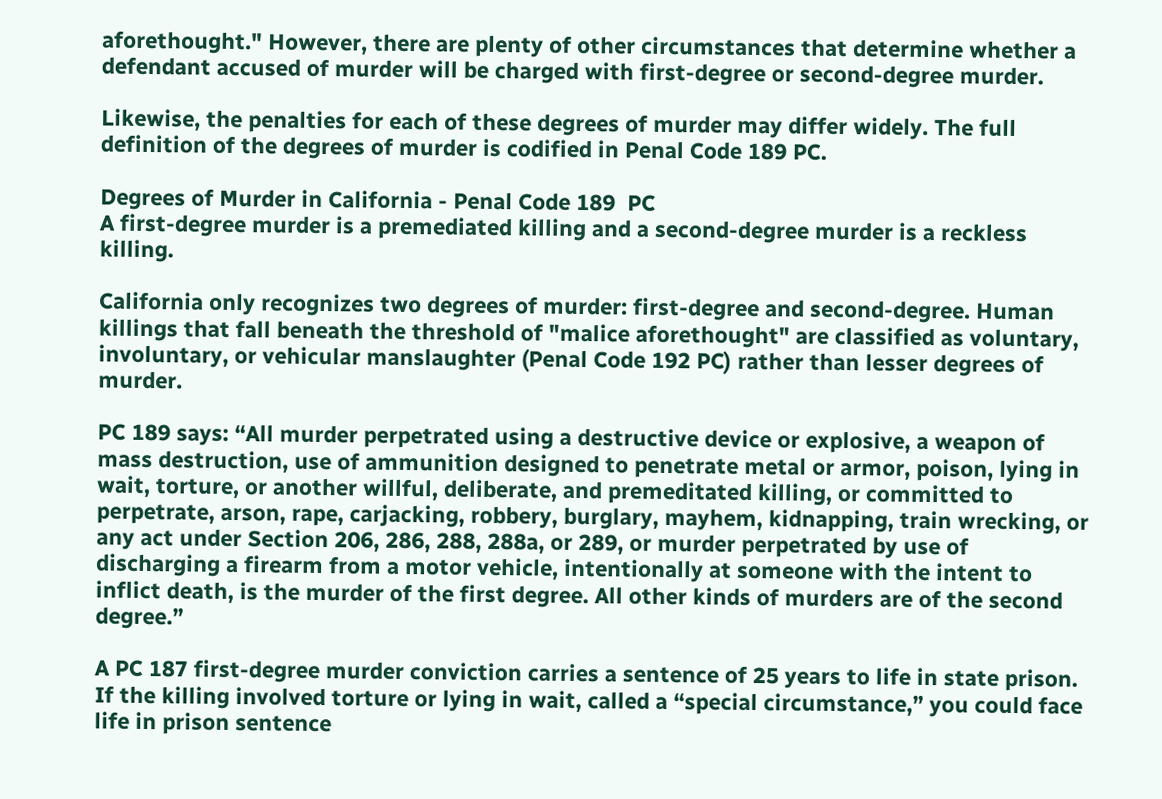aforethought." However, there are plenty of other circumstances that determine whether a defendant accused of murder will be charged with first-degree or second-degree murder.

Likewise, the penalties for each of these degrees of murder may differ widely. The full definition of the degrees of murder is codified in Penal Code 189 PC.

Degrees of Murder in California - Penal Code 189  PC
A first-degree murder is a premediated killing and a second-degree murder is a reckless killing.

California only recognizes two degrees of murder: first-degree and second-degree. Human killings that fall beneath the threshold of "malice aforethought" are classified as voluntary, involuntary, or vehicular manslaughter (Penal Code 192 PC) rather than lesser degrees of murder.

PC 189 says: “All murder perpetrated using a destructive device or explosive, a weapon of mass destruction, use of ammunition designed to penetrate metal or armor, poison, lying in wait, torture, or another willful, deliberate, and premeditated killing, or committed to perpetrate, arson, rape, carjacking, robbery, burglary, mayhem, kidnapping, train wrecking, or any act under Section 206, 286, 288, 288a, or 289, or murder perpetrated by use of discharging a firearm from a motor vehicle, intentionally at someone with the intent to inflict death, is the murder of the first degree. All other kinds of murders are of the second degree.”

A PC 187 first-degree murder conviction carries a sentence of 25 years to life in state prison. If the killing involved torture or lying in wait, called a “special circumstance,” you could face life in prison sentence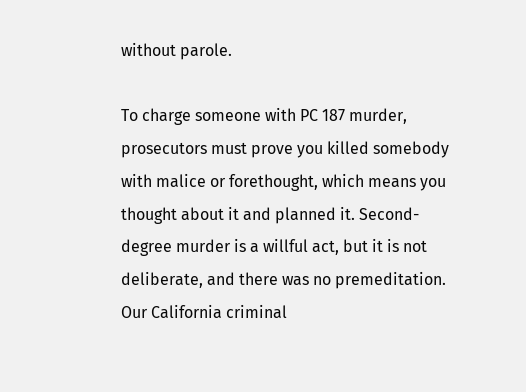without parole.

To charge someone with PC 187 murder, prosecutors must prove you killed somebody with malice or forethought, which means you thought about it and planned it. Second-degree murder is a willful act, but it is not deliberate, and there was no premeditation.  Our California criminal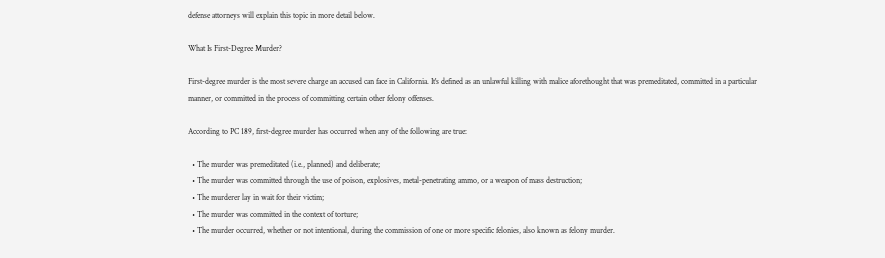defense attorneys will explain this topic in more detail below.

What Is First-Degree Murder?

First-degree murder is the most severe charge an accused can face in California. It's defined as an unlawful killing with malice aforethought that was premeditated, committed in a particular manner, or committed in the process of committing certain other felony offenses.

According to PC 189, first-degree murder has occurred when any of the following are true:

  • The murder was premeditated (i.e., planned) and deliberate;
  • The murder was committed through the use of poison, explosives, metal-penetrating ammo, or a weapon of mass destruction;
  • The murderer lay in wait for their victim;
  • The murder was committed in the context of torture;
  • The murder occurred, whether or not intentional, during the commission of one or more specific felonies, also known as felony murder.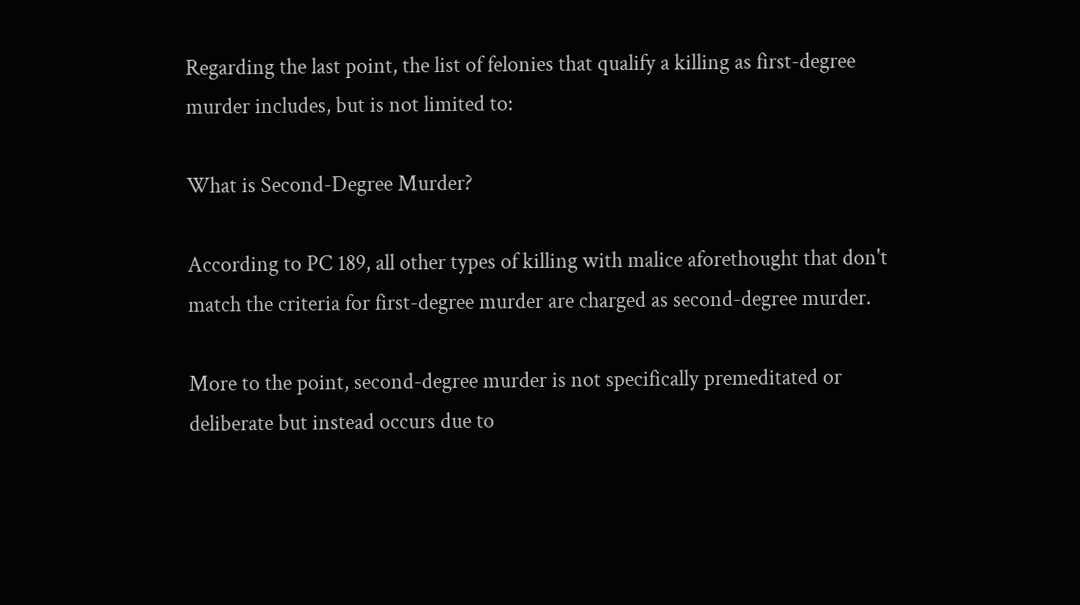Regarding the last point, the list of felonies that qualify a killing as first-degree murder includes, but is not limited to:

What is Second-Degree Murder?

According to PC 189, all other types of killing with malice aforethought that don't match the criteria for first-degree murder are charged as second-degree murder.

More to the point, second-degree murder is not specifically premeditated or deliberate but instead occurs due to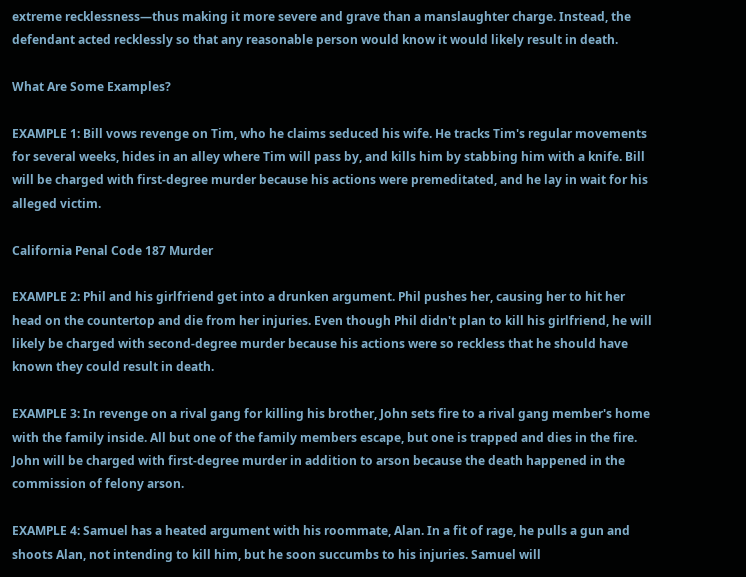extreme recklessness—thus making it more severe and grave than a manslaughter charge. Instead, the defendant acted recklessly so that any reasonable person would know it would likely result in death.

What Are Some Examples?

EXAMPLE 1: Bill vows revenge on Tim, who he claims seduced his wife. He tracks Tim's regular movements for several weeks, hides in an alley where Tim will pass by, and kills him by stabbing him with a knife. Bill will be charged with first-degree murder because his actions were premeditated, and he lay in wait for his alleged victim.

California Penal Code 187 Murder

EXAMPLE 2: Phil and his girlfriend get into a drunken argument. Phil pushes her, causing her to hit her head on the countertop and die from her injuries. Even though Phil didn't plan to kill his girlfriend, he will likely be charged with second-degree murder because his actions were so reckless that he should have known they could result in death.

EXAMPLE 3: In revenge on a rival gang for killing his brother, John sets fire to a rival gang member's home with the family inside. All but one of the family members escape, but one is trapped and dies in the fire. John will be charged with first-degree murder in addition to arson because the death happened in the commission of felony arson.

EXAMPLE 4: Samuel has a heated argument with his roommate, Alan. In a fit of rage, he pulls a gun and shoots Alan, not intending to kill him, but he soon succumbs to his injuries. Samuel will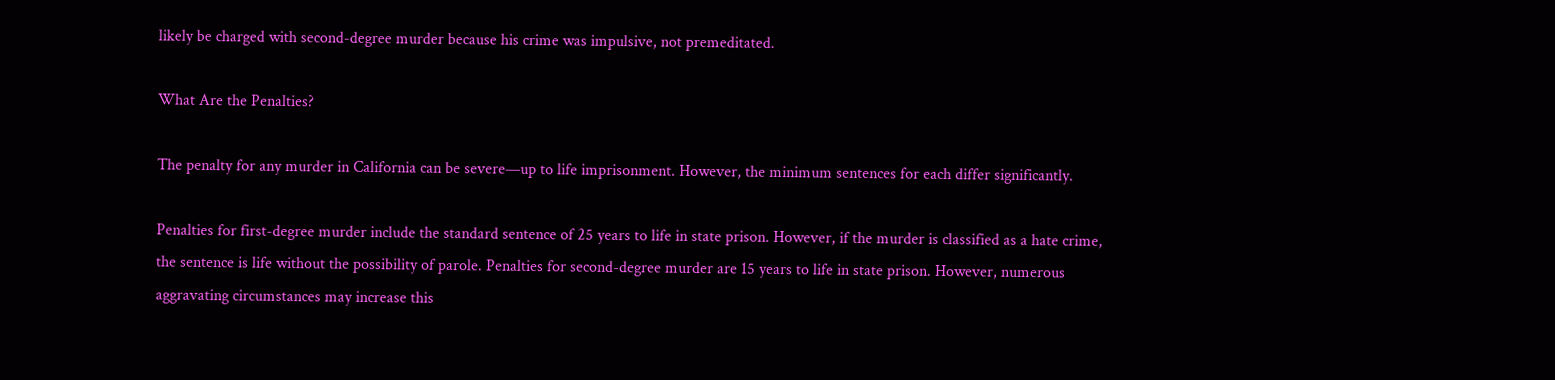likely be charged with second-degree murder because his crime was impulsive, not premeditated.

What Are the Penalties?

The penalty for any murder in California can be severe—up to life imprisonment. However, the minimum sentences for each differ significantly.

Penalties for first-degree murder include the standard sentence of 25 years to life in state prison. However, if the murder is classified as a hate crime, the sentence is life without the possibility of parole. Penalties for second-degree murder are 15 years to life in state prison. However, numerous aggravating circumstances may increase this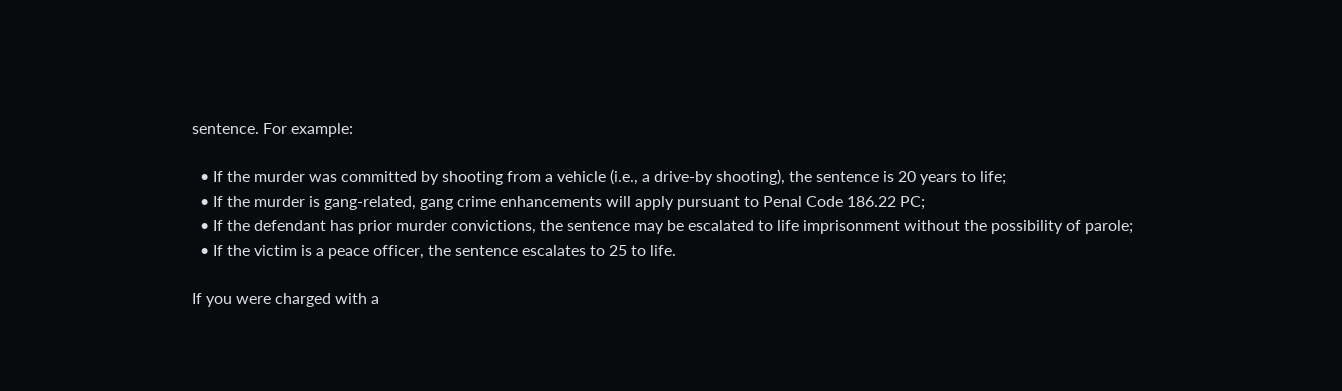sentence. For example:

  • If the murder was committed by shooting from a vehicle (i.e., a drive-by shooting), the sentence is 20 years to life;
  • If the murder is gang-related, gang crime enhancements will apply pursuant to Penal Code 186.22 PC;
  • If the defendant has prior murder convictions, the sentence may be escalated to life imprisonment without the possibility of parole;
  • If the victim is a peace officer, the sentence escalates to 25 to life.

If you were charged with a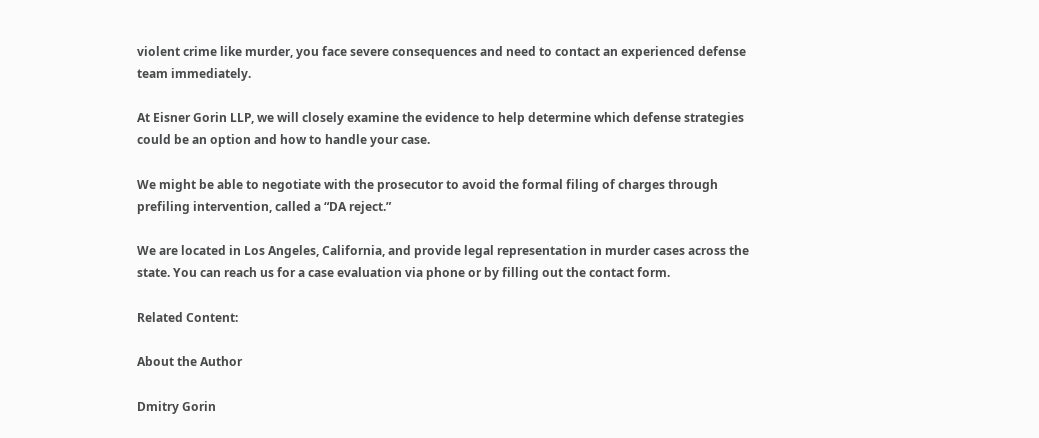violent crime like murder, you face severe consequences and need to contact an experienced defense team immediately.

At Eisner Gorin LLP, we will closely examine the evidence to help determine which defense strategies could be an option and how to handle your case.

We might be able to negotiate with the prosecutor to avoid the formal filing of charges through prefiling intervention, called a “DA reject.”

We are located in Los Angeles, California, and provide legal representation in murder cases across the state. You can reach us for a case evaluation via phone or by filling out the contact form.

Related Content:

About the Author

Dmitry Gorin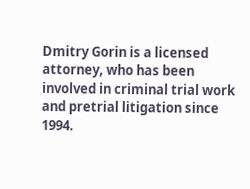Dmitry Gorin is a licensed attorney, who has been involved in criminal trial work and pretrial litigation since 1994.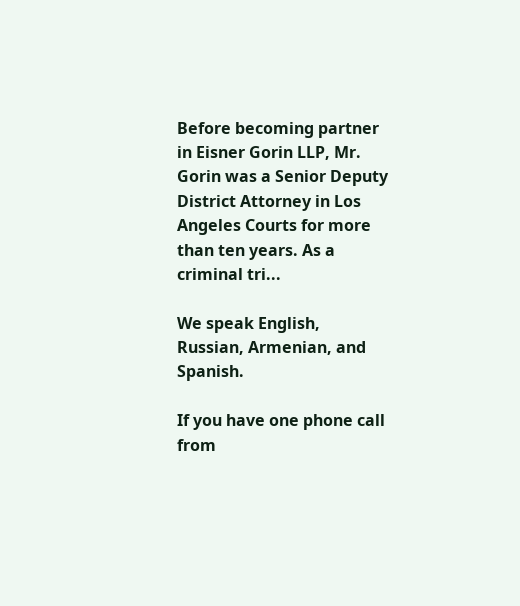Before becoming partner in Eisner Gorin LLP, Mr. Gorin was a Senior Deputy District Attorney in Los Angeles Courts for more than ten years. As a criminal tri...

We speak English, Russian, Armenian, and Spanish.

If you have one phone call from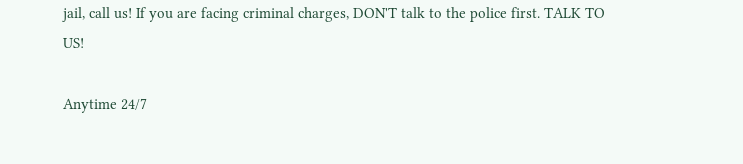jail, call us! If you are facing criminal charges, DON'T talk to the police first. TALK TO US!

Anytime 24/7